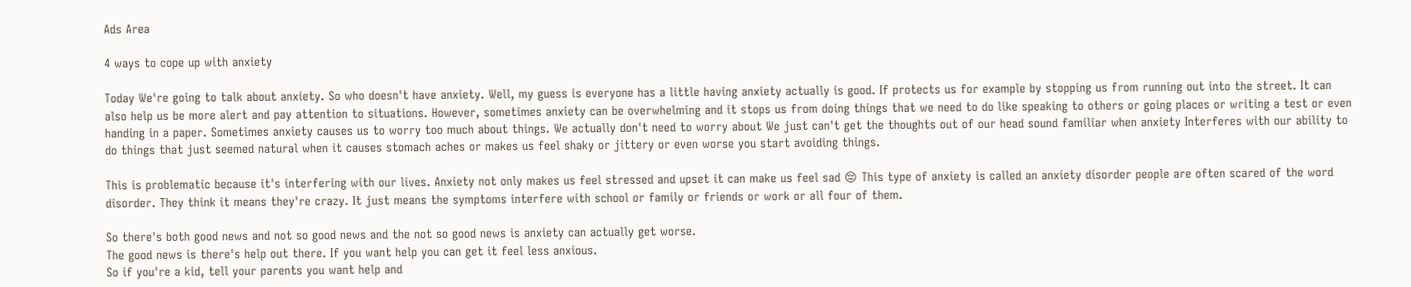Ads Area

4 ways to cope up with anxiety

Today We're going to talk about anxiety. So who doesn't have anxiety. Well, my guess is everyone has a little having anxiety actually is good. If protects us for example by stopping us from running out into the street. It can also help us be more alert and pay attention to situations. However, sometimes anxiety can be overwhelming and it stops us from doing things that we need to do like speaking to others or going places or writing a test or even handing in a paper. Sometimes anxiety causes us to worry too much about things. We actually don't need to worry about We just can't get the thoughts out of our head sound familiar when anxiety Interferes with our ability to do things that just seemed natural when it causes stomach aches or makes us feel shaky or jittery or even worse you start avoiding things.

This is problematic because it's interfering with our lives. Anxiety not only makes us feel stressed and upset it can make us feel sad 😔 This type of anxiety is called an anxiety disorder people are often scared of the word disorder. They think it means they're crazy. It just means the symptoms interfere with school or family or friends or work or all four of them.

So there's both good news and not so good news and the not so good news is anxiety can actually get worse.
The good news is there's help out there. If you want help you can get it feel less anxious.
So if you're a kid, tell your parents you want help and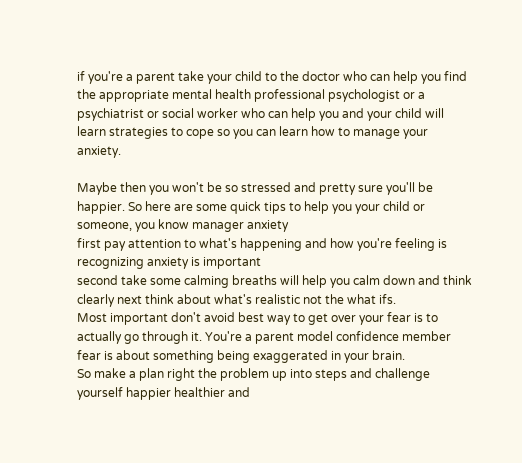if you're a parent take your child to the doctor who can help you find the appropriate mental health professional psychologist or a psychiatrist or social worker who can help you and your child will learn strategies to cope so you can learn how to manage your anxiety.

Maybe then you won't be so stressed and pretty sure you'll be happier. So here are some quick tips to help you your child or someone, you know manager anxiety
first pay attention to what's happening and how you're feeling is recognizing anxiety is important
second take some calming breaths will help you calm down and think clearly next think about what's realistic not the what ifs.
Most important don't avoid best way to get over your fear is to actually go through it. You're a parent model confidence member fear is about something being exaggerated in your brain.
So make a plan right the problem up into steps and challenge yourself happier healthier and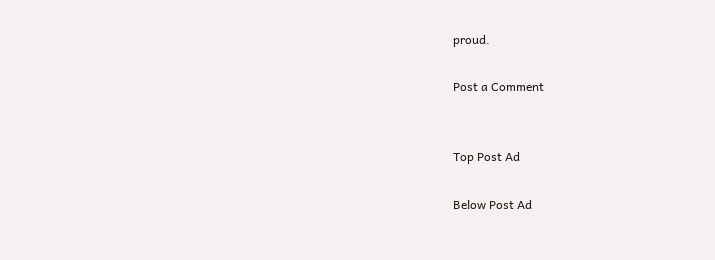proud.

Post a Comment


Top Post Ad

Below Post Ad